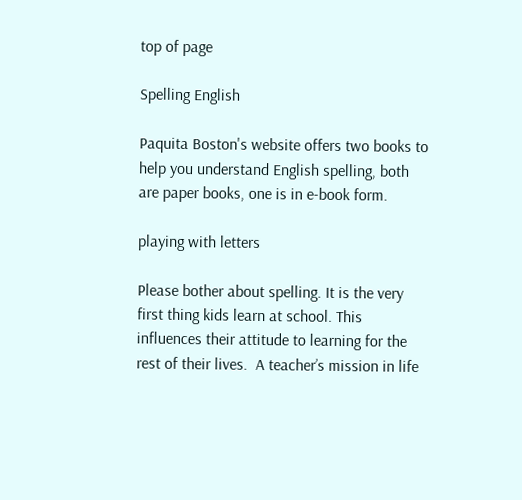top of page

Spelling English

Paquita Boston's website offers two books to help you understand English spelling, both are paper books, one is in e-book form.

playing with letters

Please bother about spelling. It is the very first thing kids learn at school. This influences their attitude to learning for the rest of their lives.  A teacher’s mission in life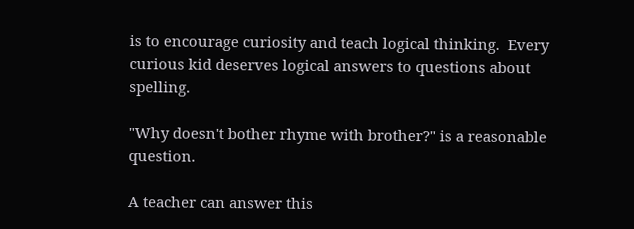is to encourage curiosity and teach logical thinking.  Every curious kid deserves logical answers to questions about spelling.

"Why doesn't bother rhyme with brother?" is a reasonable question.

A teacher can answer this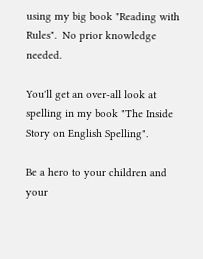using my big book "Reading with Rules".  No prior knowledge needed.

You'll get an over-all look at spelling in my book "The Inside Story on English Spelling".

Be a hero to your children and your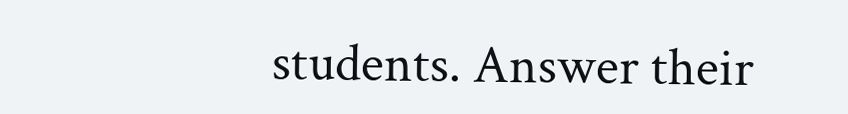students. Answer their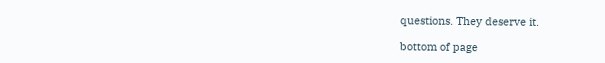questions. They deserve it.

bottom of page